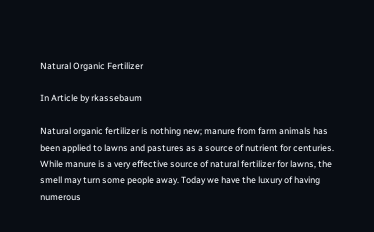Natural Organic Fertilizer

In Article by rkassebaum

Natural organic fertilizer is nothing new; manure from farm animals has been applied to lawns and pastures as a source of nutrient for centuries. While manure is a very effective source of natural fertilizer for lawns, the smell may turn some people away. Today we have the luxury of having numerous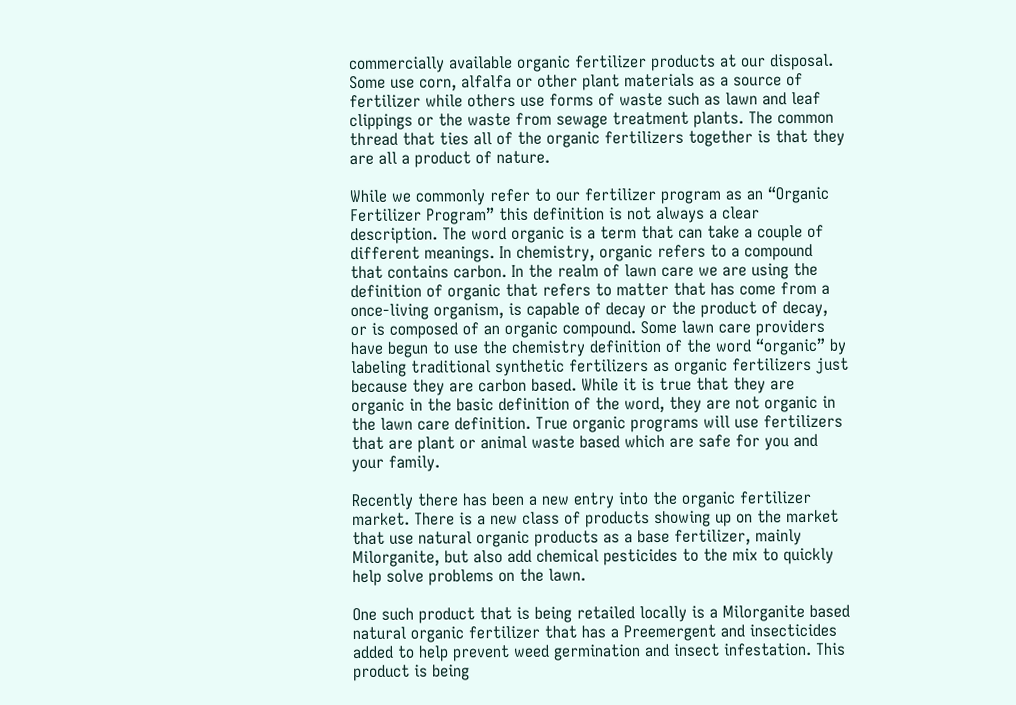commercially available organic fertilizer products at our disposal. Some use corn, alfalfa or other plant materials as a source of fertilizer while others use forms of waste such as lawn and leaf clippings or the waste from sewage treatment plants. The common thread that ties all of the organic fertilizers together is that they are all a product of nature.

While we commonly refer to our fertilizer program as an “Organic Fertilizer Program” this definition is not always a clear description. The word organic is a term that can take a couple of different meanings. In chemistry, organic refers to a compound that contains carbon. In the realm of lawn care we are using the definition of organic that refers to matter that has come from a once-living organism, is capable of decay or the product of decay, or is composed of an organic compound. Some lawn care providers have begun to use the chemistry definition of the word “organic” by labeling traditional synthetic fertilizers as organic fertilizers just because they are carbon based. While it is true that they are organic in the basic definition of the word, they are not organic in the lawn care definition. True organic programs will use fertilizers that are plant or animal waste based which are safe for you and your family.

Recently there has been a new entry into the organic fertilizer market. There is a new class of products showing up on the market that use natural organic products as a base fertilizer, mainly Milorganite, but also add chemical pesticides to the mix to quickly help solve problems on the lawn.

One such product that is being retailed locally is a Milorganite based natural organic fertilizer that has a Preemergent and insecticides added to help prevent weed germination and insect infestation. This product is being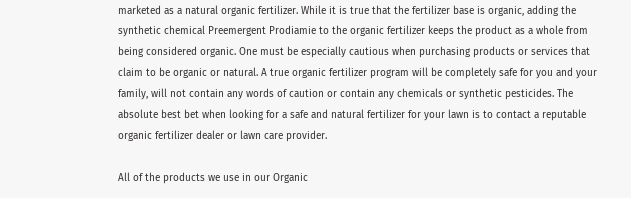marketed as a natural organic fertilizer. While it is true that the fertilizer base is organic, adding the synthetic chemical Preemergent Prodiamie to the organic fertilizer keeps the product as a whole from being considered organic. One must be especially cautious when purchasing products or services that claim to be organic or natural. A true organic fertilizer program will be completely safe for you and your family, will not contain any words of caution or contain any chemicals or synthetic pesticides. The absolute best bet when looking for a safe and natural fertilizer for your lawn is to contact a reputable organic fertilizer dealer or lawn care provider.

All of the products we use in our Organic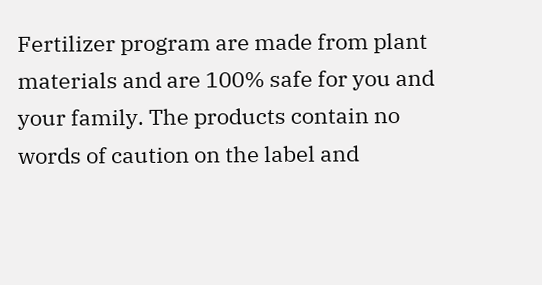Fertilizer program are made from plant materials and are 100% safe for you and your family. The products contain no words of caution on the label and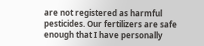are not registered as harmful pesticides. Our fertilizers are safe enough that I have personally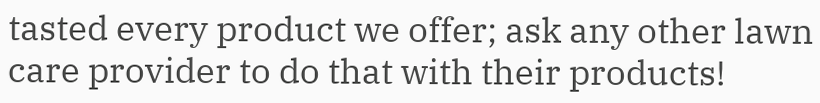tasted every product we offer; ask any other lawn care provider to do that with their products!